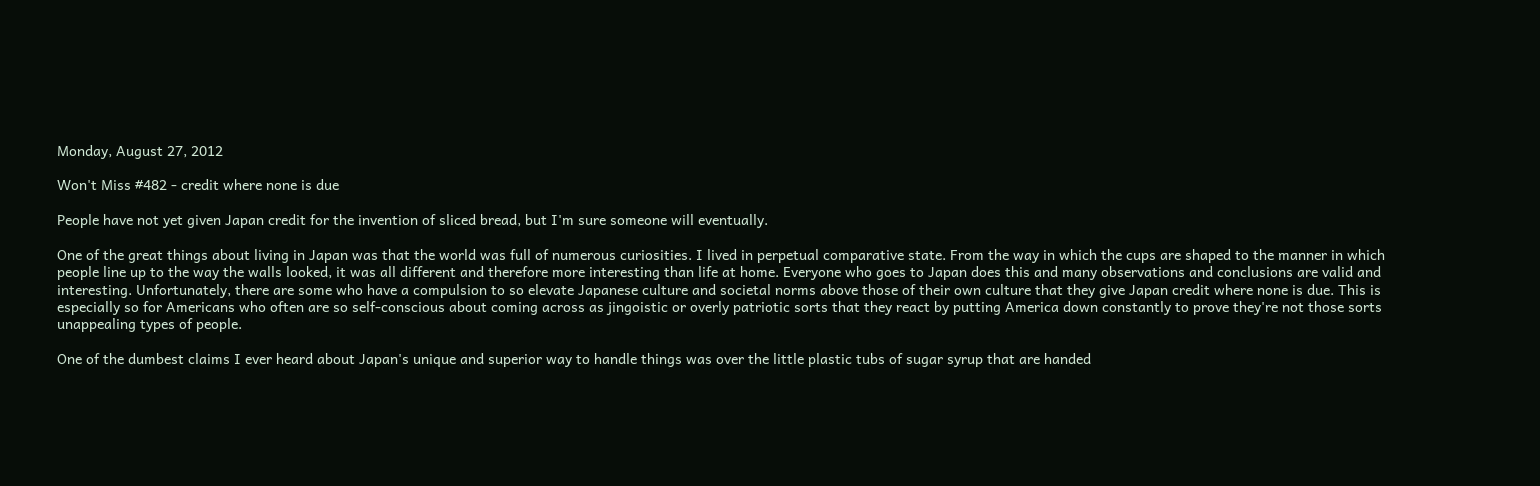Monday, August 27, 2012

Won't Miss #482 - credit where none is due

People have not yet given Japan credit for the invention of sliced bread, but I'm sure someone will eventually.

One of the great things about living in Japan was that the world was full of numerous curiosities. I lived in perpetual comparative state. From the way in which the cups are shaped to the manner in which people line up to the way the walls looked, it was all different and therefore more interesting than life at home. Everyone who goes to Japan does this and many observations and conclusions are valid and interesting. Unfortunately, there are some who have a compulsion to so elevate Japanese culture and societal norms above those of their own culture that they give Japan credit where none is due. This is especially so for Americans who often are so self-conscious about coming across as jingoistic or overly patriotic sorts that they react by putting America down constantly to prove they're not those sorts unappealing types of people.

One of the dumbest claims I ever heard about Japan's unique and superior way to handle things was over the little plastic tubs of sugar syrup that are handed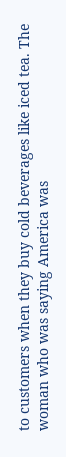to customers when they buy cold beverages like iced tea. The woman who was saying America was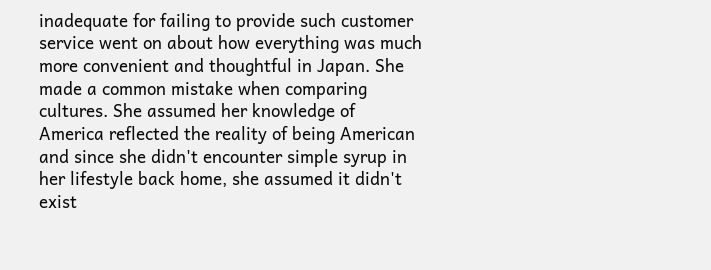inadequate for failing to provide such customer service went on about how everything was much more convenient and thoughtful in Japan. She made a common mistake when comparing cultures. She assumed her knowledge of America reflected the reality of being American and since she didn't encounter simple syrup in her lifestyle back home, she assumed it didn't exist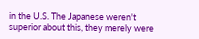in the U.S. The Japanese weren't superior about this, they merely were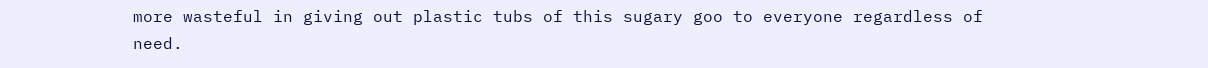more wasteful in giving out plastic tubs of this sugary goo to everyone regardless of need.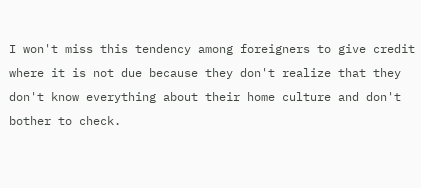I won't miss this tendency among foreigners to give credit where it is not due because they don't realize that they don't know everything about their home culture and don't bother to check.